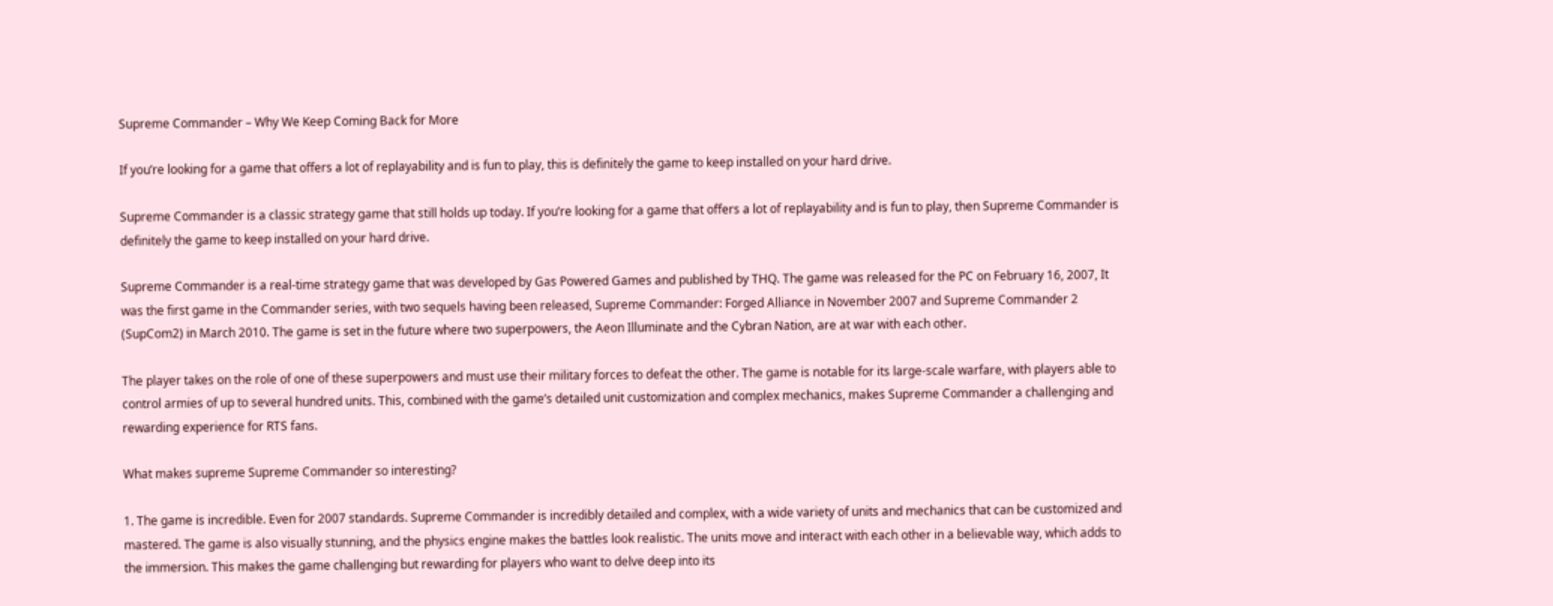Supreme Commander – Why We Keep Coming Back for More

If you’re looking for a game that offers a lot of replayability and is fun to play, this is definitely the game to keep installed on your hard drive.

Supreme Commander is a classic strategy game that still holds up today. If you’re looking for a game that offers a lot of replayability and is fun to play, then Supreme Commander is definitely the game to keep installed on your hard drive.

Supreme Commander is a real-time strategy game that was developed by Gas Powered Games and published by THQ. The game was released for the PC on February 16, 2007, It was the first game in the Commander series, with two sequels having been released, Supreme Commander: Forged Alliance in November 2007 and Supreme Commander 2 (SupCom2) in March 2010. The game is set in the future where two superpowers, the Aeon Illuminate and the Cybran Nation, are at war with each other.

The player takes on the role of one of these superpowers and must use their military forces to defeat the other. The game is notable for its large-scale warfare, with players able to control armies of up to several hundred units. This, combined with the game’s detailed unit customization and complex mechanics, makes Supreme Commander a challenging and rewarding experience for RTS fans.

What makes supreme Supreme Commander so interesting?

1. The game is incredible. Even for 2007 standards. Supreme Commander is incredibly detailed and complex, with a wide variety of units and mechanics that can be customized and mastered. The game is also visually stunning, and the physics engine makes the battles look realistic. The units move and interact with each other in a believable way, which adds to the immersion. This makes the game challenging but rewarding for players who want to delve deep into its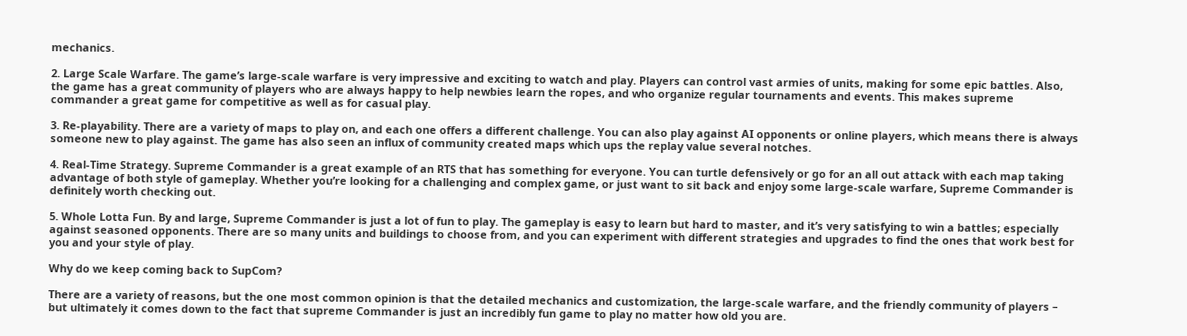mechanics.

2. Large Scale Warfare. The game’s large-scale warfare is very impressive and exciting to watch and play. Players can control vast armies of units, making for some epic battles. Also, the game has a great community of players who are always happy to help newbies learn the ropes, and who organize regular tournaments and events. This makes supreme commander a great game for competitive as well as for casual play.

3. Re-playability. There are a variety of maps to play on, and each one offers a different challenge. You can also play against AI opponents or online players, which means there is always someone new to play against. The game has also seen an influx of community created maps which ups the replay value several notches.

4. Real-Time Strategy. Supreme Commander is a great example of an RTS that has something for everyone. You can turtle defensively or go for an all out attack with each map taking advantage of both style of gameplay. Whether you’re looking for a challenging and complex game, or just want to sit back and enjoy some large-scale warfare, Supreme Commander is definitely worth checking out.

5. Whole Lotta Fun. By and large, Supreme Commander is just a lot of fun to play. The gameplay is easy to learn but hard to master, and it’s very satisfying to win a battles; especially against seasoned opponents. There are so many units and buildings to choose from, and you can experiment with different strategies and upgrades to find the ones that work best for you and your style of play.

Why do we keep coming back to SupCom?

There are a variety of reasons, but the one most common opinion is that the detailed mechanics and customization, the large-scale warfare, and the friendly community of players – but ultimately it comes down to the fact that supreme Commander is just an incredibly fun game to play no matter how old you are.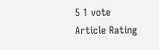5 1 vote
Article Rating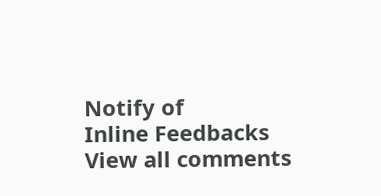Notify of
Inline Feedbacks
View all comments